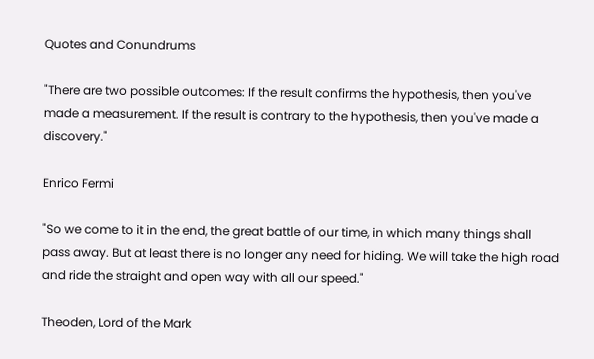Quotes and Conundrums

"There are two possible outcomes: If the result confirms the hypothesis, then you've made a measurement. If the result is contrary to the hypothesis, then you've made a discovery."

Enrico Fermi

"So we come to it in the end, the great battle of our time, in which many things shall pass away. But at least there is no longer any need for hiding. We will take the high road and ride the straight and open way with all our speed."

Theoden, Lord of the Mark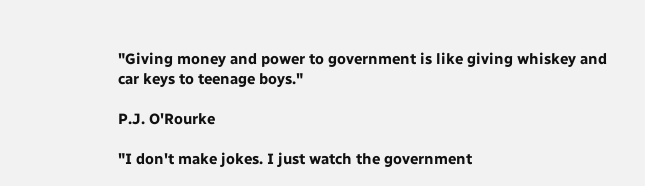"Giving money and power to government is like giving whiskey and car keys to teenage boys."

P.J. O'Rourke

"I don't make jokes. I just watch the government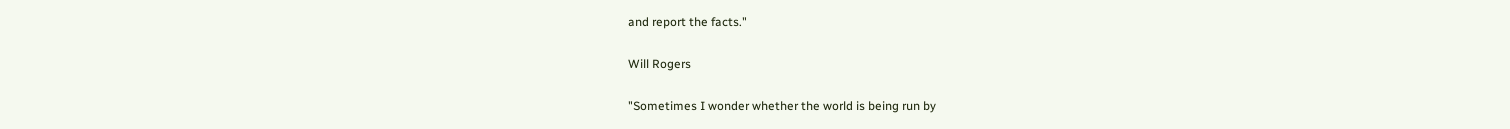and report the facts."

Will Rogers

"Sometimes I wonder whether the world is being run by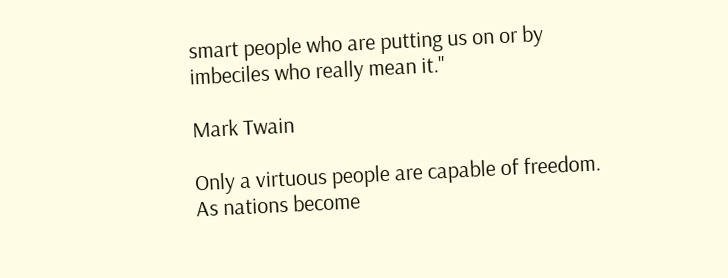smart people who are putting us on or by imbeciles who really mean it."

Mark Twain

Only a virtuous people are capable of freedom. As nations become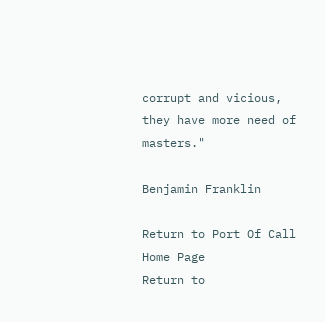corrupt and vicious, they have more need of masters."

Benjamin Franklin

Return to Port Of Call Home Page
Return to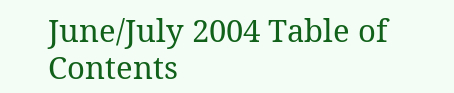June/July 2004 Table of Contents